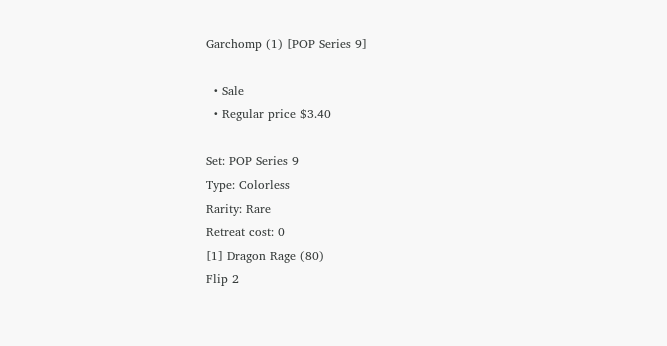Garchomp (1) [POP Series 9]

  • Sale
  • Regular price $3.40

Set: POP Series 9
Type: Colorless
Rarity: Rare
Retreat cost: 0
[1] Dragon Rage (80)
Flip 2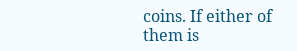coins. If either of them is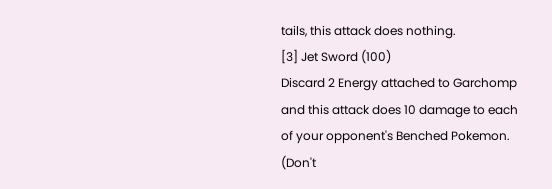tails, this attack does nothing.
[3] Jet Sword (100)
Discard 2 Energy attached to Garchomp and this attack does 10 damage to each of your opponent's Benched Pokemon. (Don't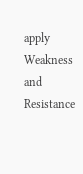apply Weakness and Resistance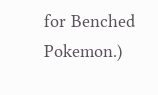for Benched Pokemon.)